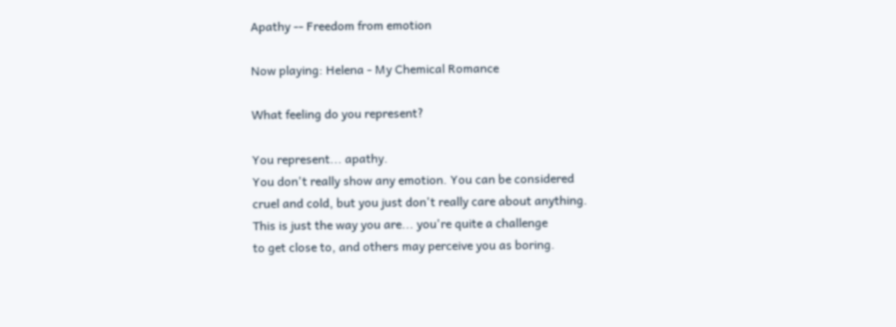Apathy -- Freedom from emotion

Now playing: Helena - My Chemical Romance

What feeling do you represent?

You represent... apathy.
You don't really show any emotion. You can be considered
cruel and cold, but you just don't really care about anything.
This is just the way you are... you're quite a challenge
to get close to, and others may perceive you as boring.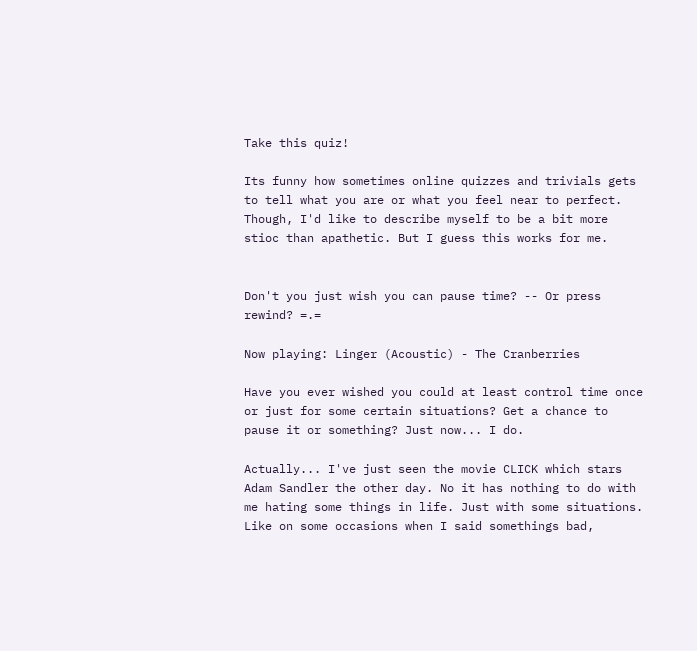Take this quiz!

Its funny how sometimes online quizzes and trivials gets to tell what you are or what you feel near to perfect. Though, I'd like to describe myself to be a bit more stioc than apathetic. But I guess this works for me.


Don't you just wish you can pause time? -- Or press rewind? =.=

Now playing: Linger (Acoustic) - The Cranberries

Have you ever wished you could at least control time once or just for some certain situations? Get a chance to pause it or something? Just now... I do.

Actually... I've just seen the movie CLICK which stars Adam Sandler the other day. No it has nothing to do with me hating some things in life. Just with some situations. Like on some occasions when I said somethings bad,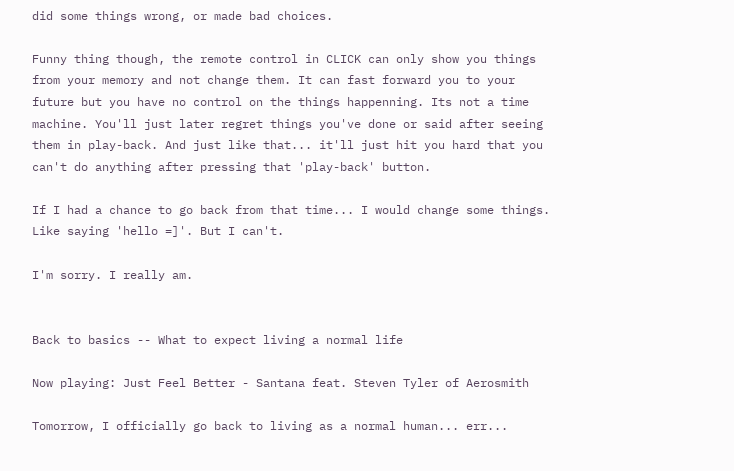did some things wrong, or made bad choices.

Funny thing though, the remote control in CLICK can only show you things from your memory and not change them. It can fast forward you to your future but you have no control on the things happenning. Its not a time machine. You'll just later regret things you've done or said after seeing them in play-back. And just like that... it'll just hit you hard that you can't do anything after pressing that 'play-back' button.

If I had a chance to go back from that time... I would change some things. Like saying 'hello =]'. But I can't.

I'm sorry. I really am.


Back to basics -- What to expect living a normal life

Now playing: Just Feel Better - Santana feat. Steven Tyler of Aerosmith

Tomorrow, I officially go back to living as a normal human... err...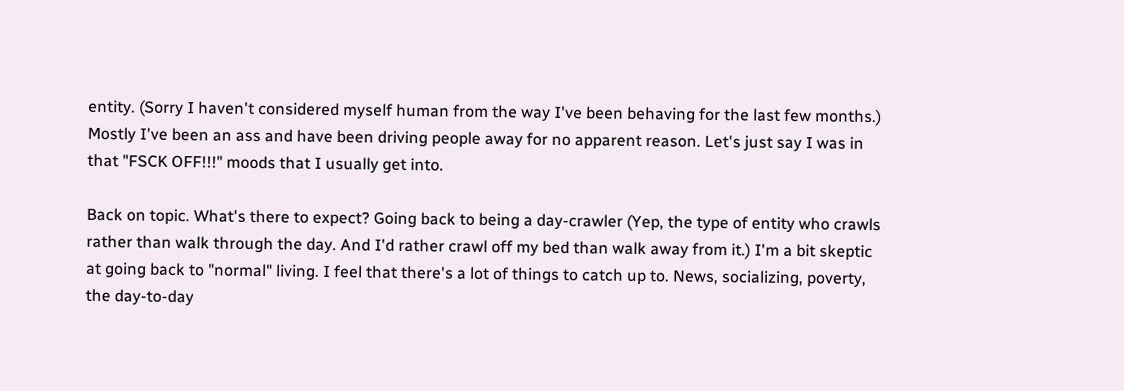entity. (Sorry I haven't considered myself human from the way I've been behaving for the last few months.) Mostly I've been an ass and have been driving people away for no apparent reason. Let's just say I was in that "FSCK OFF!!!" moods that I usually get into.

Back on topic. What's there to expect? Going back to being a day-crawler (Yep, the type of entity who crawls rather than walk through the day. And I'd rather crawl off my bed than walk away from it.) I'm a bit skeptic at going back to "normal" living. I feel that there's a lot of things to catch up to. News, socializing, poverty, the day-to-day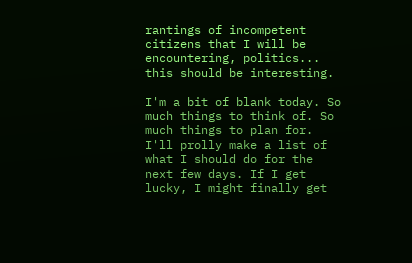rantings of incompetent citizens that I will be encountering, politics... this should be interesting.

I'm a bit of blank today. So much things to think of. So much things to plan for. I'll prolly make a list of what I should do for the next few days. If I get lucky, I might finally get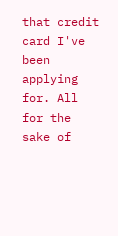that credit card I've been applying for. All for the sake of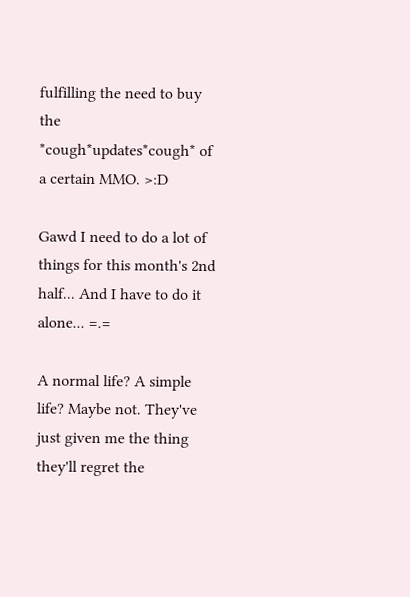fulfilling the need to buy the *cough*updates*cough* of a certain MMO. >:D

Gawd I need to do a lot of things for this month's 2nd half... And I have to do it alone... =.=

A normal life? A simple life? Maybe not. They've just given me the thing they'll regret the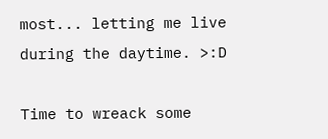most... letting me live during the daytime. >:D

Time to wreack some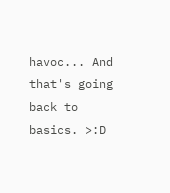havoc... And that's going back to basics. >:D